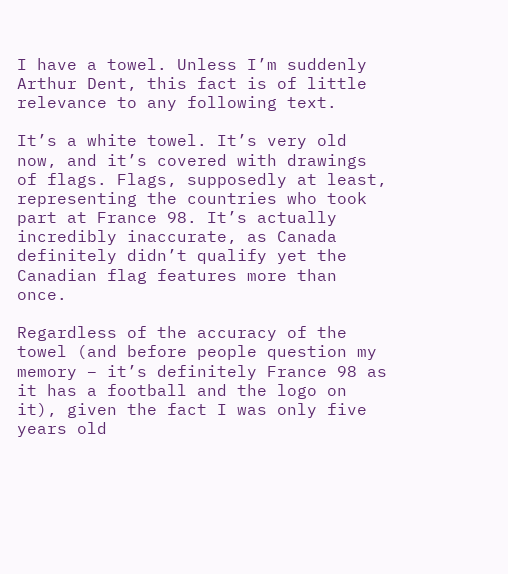I have a towel. Unless I’m suddenly Arthur Dent, this fact is of little relevance to any following text.

It’s a white towel. It’s very old now, and it’s covered with drawings of flags. Flags, supposedly at least, representing the countries who took part at France 98. It’s actually incredibly inaccurate, as Canada definitely didn’t qualify yet the Canadian flag features more than once.

Regardless of the accuracy of the towel (and before people question my memory – it’s definitely France 98 as it has a football and the logo on it), given the fact I was only five years old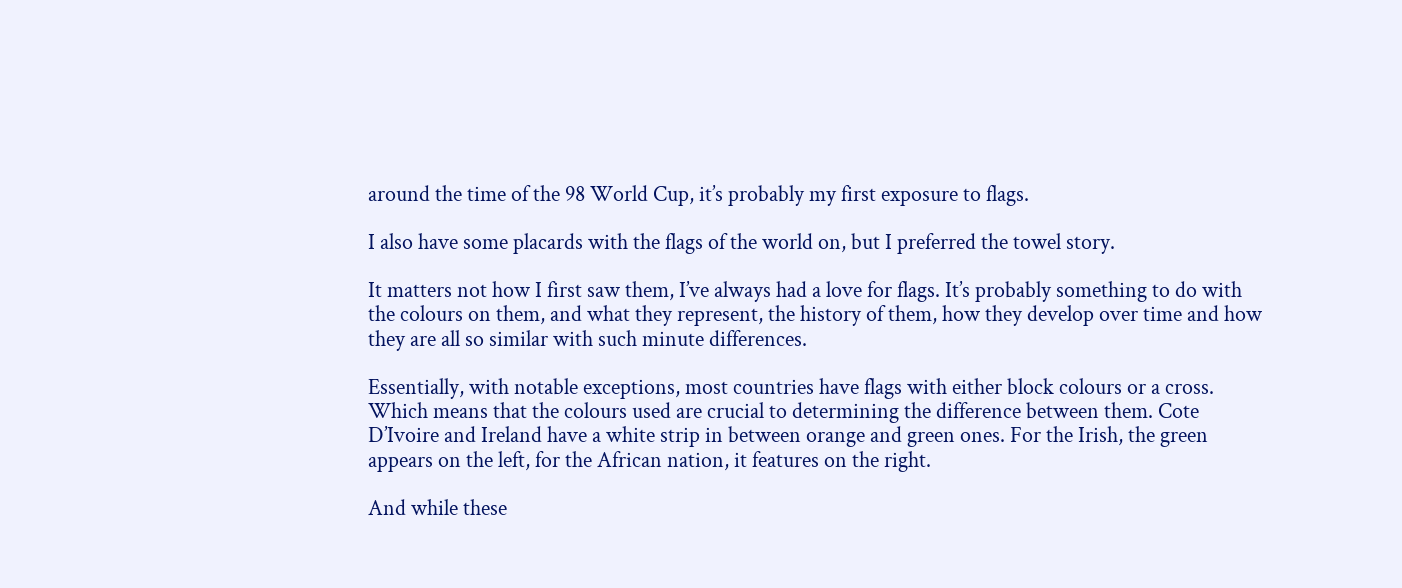around the time of the 98 World Cup, it’s probably my first exposure to flags.

I also have some placards with the flags of the world on, but I preferred the towel story.

It matters not how I first saw them, I’ve always had a love for flags. It’s probably something to do with the colours on them, and what they represent, the history of them, how they develop over time and how they are all so similar with such minute differences.

Essentially, with notable exceptions, most countries have flags with either block colours or a cross. Which means that the colours used are crucial to determining the difference between them. Cote D’Ivoire and Ireland have a white strip in between orange and green ones. For the Irish, the green appears on the left, for the African nation, it features on the right.

And while these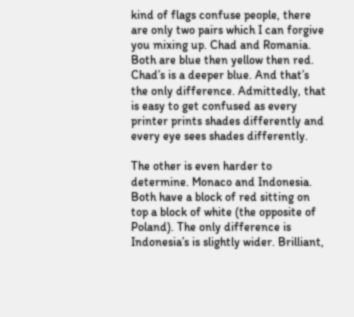kind of flags confuse people, there are only two pairs which I can forgive you mixing up. Chad and Romania. Both are blue then yellow then red. Chad’s is a deeper blue. And that’s the only difference. Admittedly, that is easy to get confused as every printer prints shades differently and every eye sees shades differently.

The other is even harder to determine. Monaco and Indonesia. Both have a block of red sitting on top a block of white (the opposite of Poland). The only difference is Indonesia’s is slightly wider. Brilliant,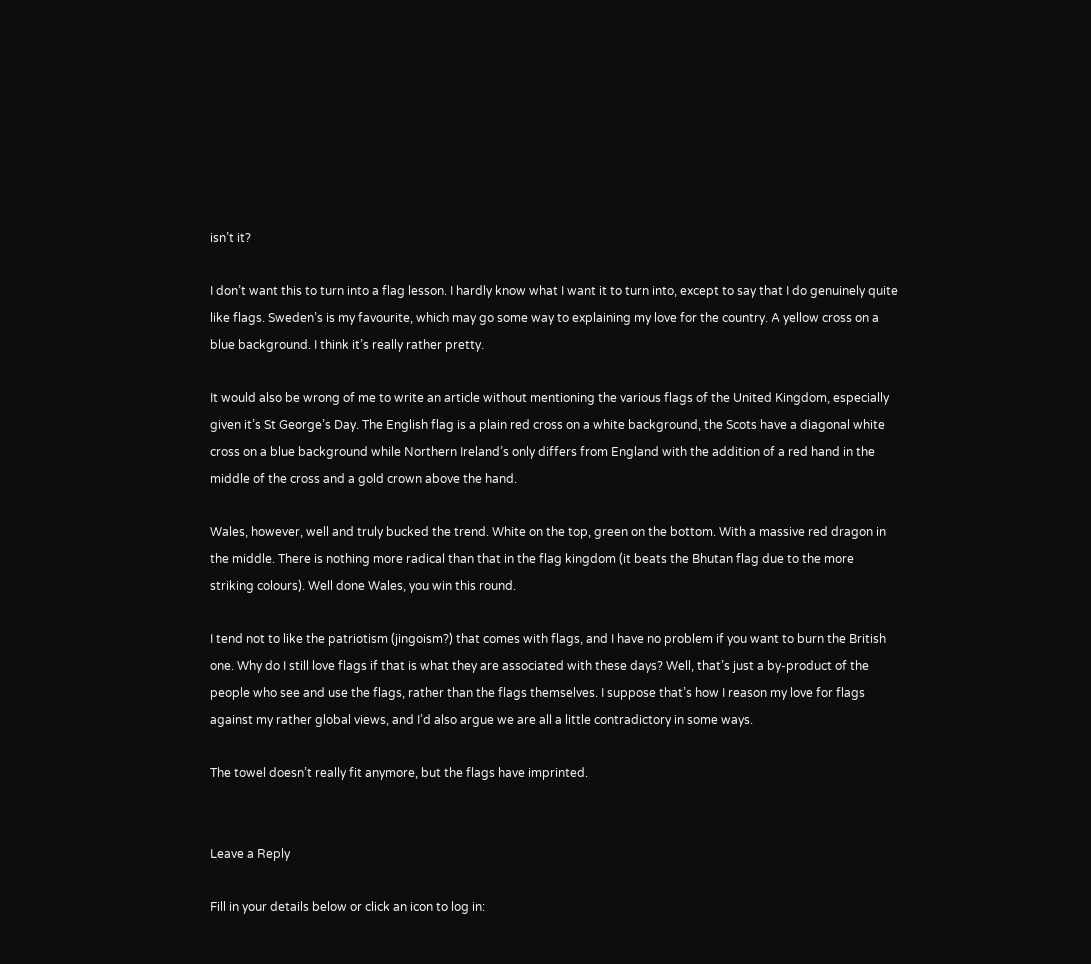isn’t it?

I don’t want this to turn into a flag lesson. I hardly know what I want it to turn into, except to say that I do genuinely quite like flags. Sweden’s is my favourite, which may go some way to explaining my love for the country. A yellow cross on a blue background. I think it’s really rather pretty.

It would also be wrong of me to write an article without mentioning the various flags of the United Kingdom, especially given it’s St George’s Day. The English flag is a plain red cross on a white background, the Scots have a diagonal white cross on a blue background while Northern Ireland’s only differs from England with the addition of a red hand in the middle of the cross and a gold crown above the hand.

Wales, however, well and truly bucked the trend. White on the top, green on the bottom. With a massive red dragon in the middle. There is nothing more radical than that in the flag kingdom (it beats the Bhutan flag due to the more striking colours). Well done Wales, you win this round.

I tend not to like the patriotism (jingoism?) that comes with flags, and I have no problem if you want to burn the British one. Why do I still love flags if that is what they are associated with these days? Well, that’s just a by-product of the people who see and use the flags, rather than the flags themselves. I suppose that’s how I reason my love for flags against my rather global views, and I’d also argue we are all a little contradictory in some ways.

The towel doesn’t really fit anymore, but the flags have imprinted.


Leave a Reply

Fill in your details below or click an icon to log in: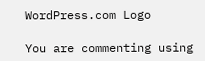WordPress.com Logo

You are commenting using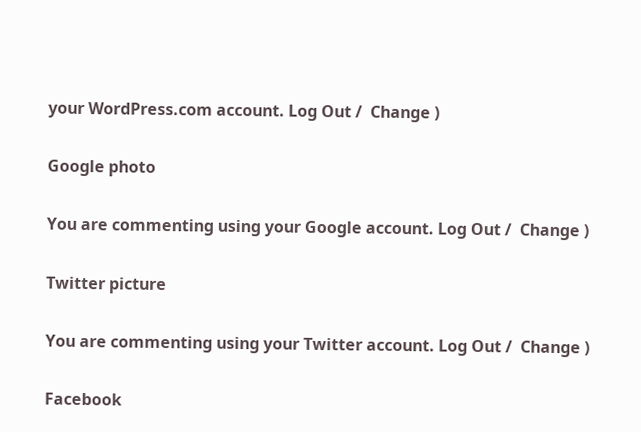your WordPress.com account. Log Out /  Change )

Google photo

You are commenting using your Google account. Log Out /  Change )

Twitter picture

You are commenting using your Twitter account. Log Out /  Change )

Facebook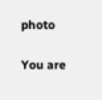photo

You are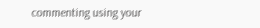commenting using your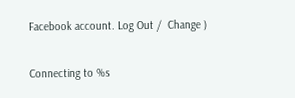Facebook account. Log Out /  Change )

Connecting to %s